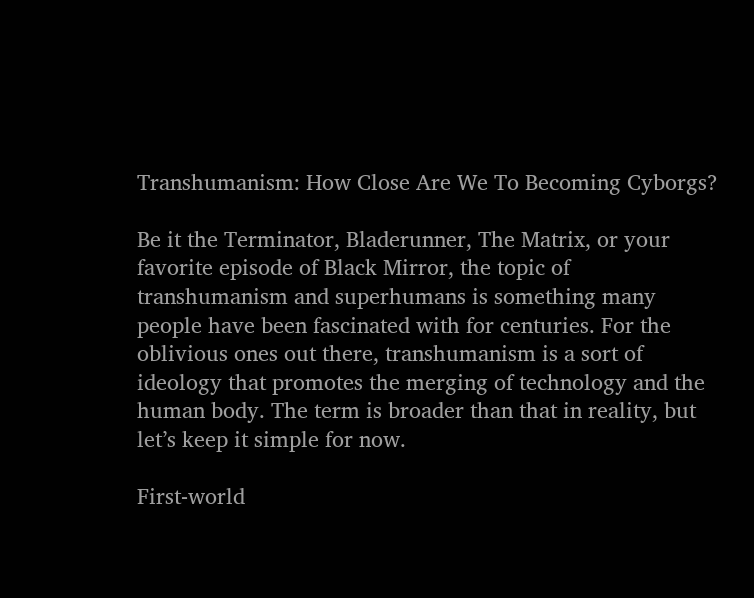Transhumanism: How Close Are We To Becoming Cyborgs?

Be it the Terminator, Bladerunner, The Matrix, or your favorite episode of Black Mirror, the topic of transhumanism and superhumans is something many people have been fascinated with for centuries. For the oblivious ones out there, transhumanism is a sort of ideology that promotes the merging of technology and the human body. The term is broader than that in reality, but let’s keep it simple for now.

First-world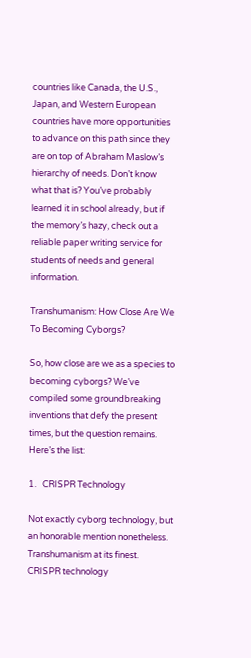countries like Canada, the U.S., Japan, and Western European countries have more opportunities to advance on this path since they are on top of Abraham Maslow’s hierarchy of needs. Don’t know what that is? You’ve probably learned it in school already, but if the memory’s hazy, check out a reliable paper writing service for students of needs and general information.

Transhumanism: How Close Are We To Becoming Cyborgs?

So, how close are we as a species to becoming cyborgs? We’ve compiled some groundbreaking inventions that defy the present times, but the question remains. Here’s the list:

1.   CRISPR Technology

Not exactly cyborg technology, but an honorable mention nonetheless. Transhumanism at its finest. CRISPR technology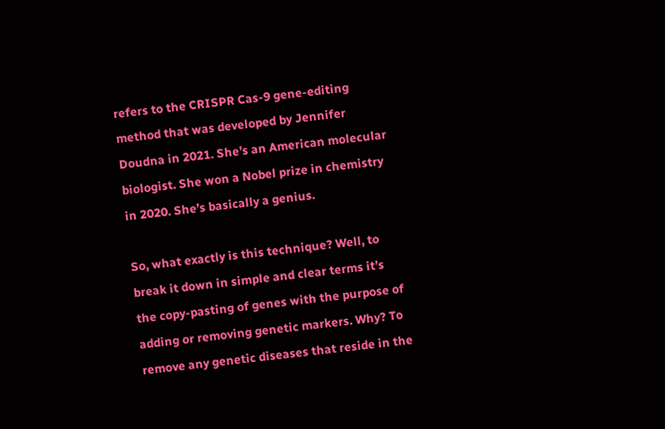refers to the CRISPR Cas-9 gene-editing method that was developed by Jennifer Doudna in 2021. She’s an American molecular biologist. She won a Nobel prize in chemistry in 2020. She’s basically a genius.

So, what exactly is this technique? Well, to break it down in simple and clear terms it’s the copy-pasting of genes with the purpose of adding or removing genetic markers. Why? To remove any genetic diseases that reside in the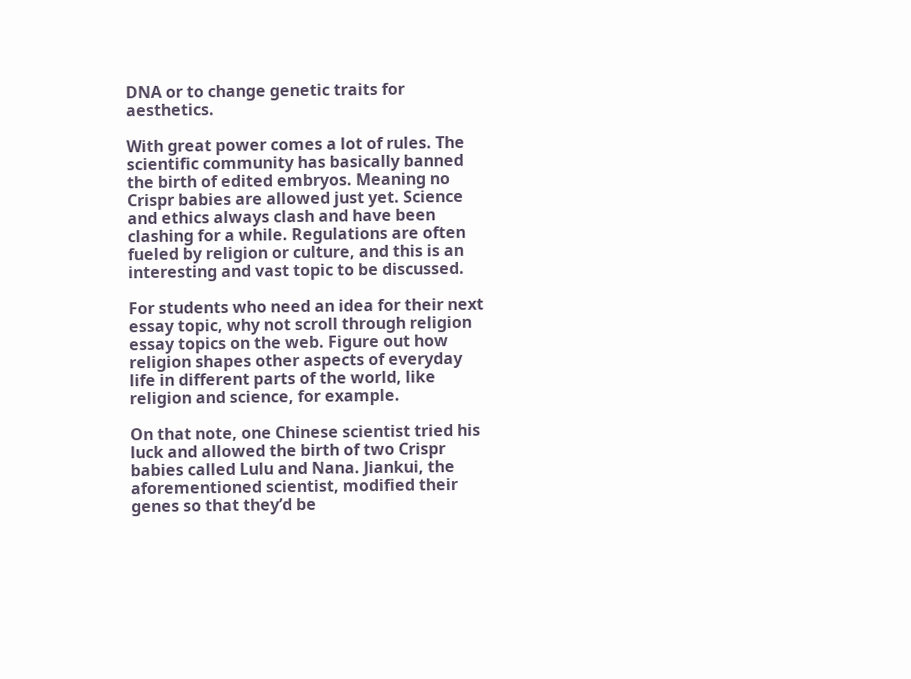DNA or to change genetic traits for aesthetics.

With great power comes a lot of rules. The scientific community has basically banned the birth of edited embryos. Meaning no Crispr babies are allowed just yet. Science and ethics always clash and have been clashing for a while. Regulations are often fueled by religion or culture, and this is an interesting and vast topic to be discussed.

For students who need an idea for their next essay topic, why not scroll through religion essay topics on the web. Figure out how religion shapes other aspects of everyday life in different parts of the world, like religion and science, for example.

On that note, one Chinese scientist tried his luck and allowed the birth of two Crispr babies called Lulu and Nana. Jiankui, the aforementioned scientist, modified their genes so that they’d be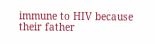immune to HIV because their father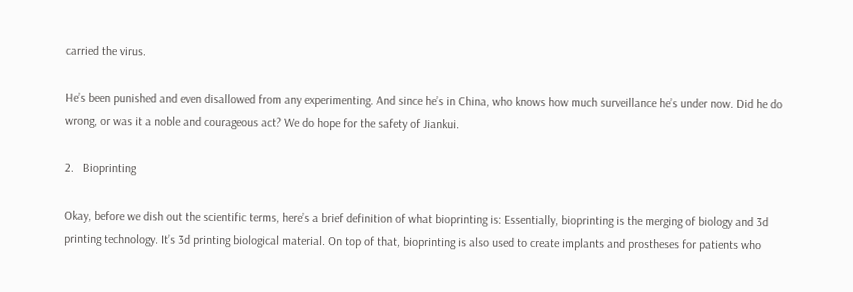carried the virus.

He’s been punished and even disallowed from any experimenting. And since he’s in China, who knows how much surveillance he’s under now. Did he do wrong, or was it a noble and courageous act? We do hope for the safety of Jiankui.

2.   Bioprinting

Okay, before we dish out the scientific terms, here’s a brief definition of what bioprinting is: Essentially, bioprinting is the merging of biology and 3d printing technology. It’s 3d printing biological material. On top of that, bioprinting is also used to create implants and prostheses for patients who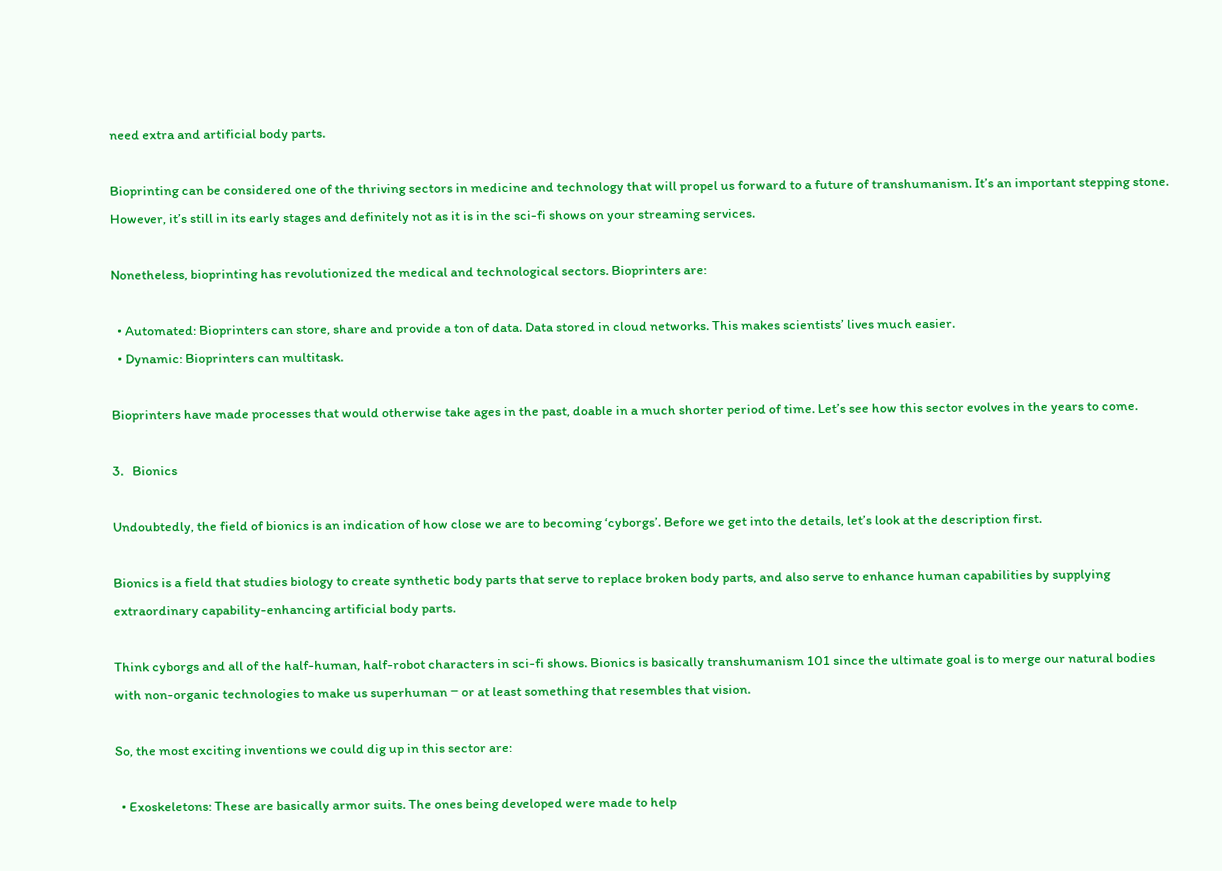need extra and artificial body parts.

Bioprinting can be considered one of the thriving sectors in medicine and technology that will propel us forward to a future of transhumanism. It’s an important stepping stone. However, it’s still in its early stages and definitely not as it is in the sci-fi shows on your streaming services.

Nonetheless, bioprinting has revolutionized the medical and technological sectors. Bioprinters are:

  • Automated: Bioprinters can store, share and provide a ton of data. Data stored in cloud networks. This makes scientists’ lives much easier.
  • Dynamic: Bioprinters can multitask.

Bioprinters have made processes that would otherwise take ages in the past, doable in a much shorter period of time. Let’s see how this sector evolves in the years to come.

3.   Bionics

Undoubtedly, the field of bionics is an indication of how close we are to becoming ‘cyborgs’. Before we get into the details, let’s look at the description first.

Bionics is a field that studies biology to create synthetic body parts that serve to replace broken body parts, and also serve to enhance human capabilities by supplying extraordinary capability-enhancing artificial body parts.

Think cyborgs and all of the half-human, half-robot characters in sci-fi shows. Bionics is basically transhumanism 101 since the ultimate goal is to merge our natural bodies with non-organic technologies to make us superhuman ‒ or at least something that resembles that vision.

So, the most exciting inventions we could dig up in this sector are:

  • Exoskeletons: These are basically armor suits. The ones being developed were made to help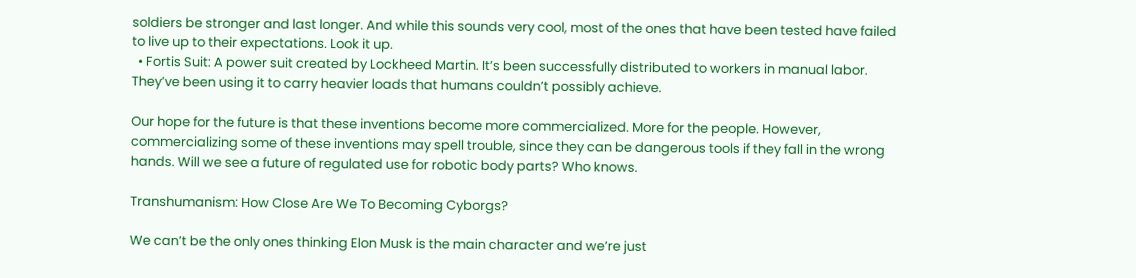soldiers be stronger and last longer. And while this sounds very cool, most of the ones that have been tested have failed to live up to their expectations. Look it up.
  • Fortis Suit: A power suit created by Lockheed Martin. It’s been successfully distributed to workers in manual labor. They’ve been using it to carry heavier loads that humans couldn’t possibly achieve.

Our hope for the future is that these inventions become more commercialized. More for the people. However, commercializing some of these inventions may spell trouble, since they can be dangerous tools if they fall in the wrong hands. Will we see a future of regulated use for robotic body parts? Who knows.

Transhumanism: How Close Are We To Becoming Cyborgs?

We can’t be the only ones thinking Elon Musk is the main character and we’re just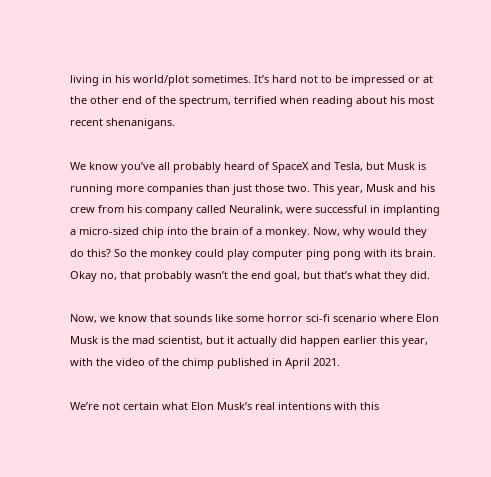living in his world/plot sometimes. It’s hard not to be impressed or at the other end of the spectrum, terrified when reading about his most recent shenanigans.

We know you’ve all probably heard of SpaceX and Tesla, but Musk is running more companies than just those two. This year, Musk and his crew from his company called Neuralink, were successful in implanting a micro-sized chip into the brain of a monkey. Now, why would they do this? So the monkey could play computer ping pong with its brain. Okay no, that probably wasn’t the end goal, but that’s what they did.

Now, we know that sounds like some horror sci-fi scenario where Elon Musk is the mad scientist, but it actually did happen earlier this year, with the video of the chimp published in April 2021.

We’re not certain what Elon Musk’s real intentions with this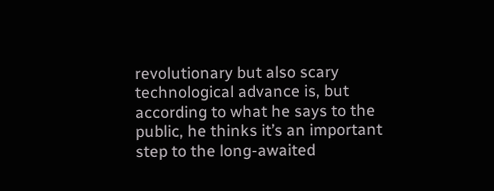revolutionary but also scary technological advance is, but according to what he says to the public, he thinks it’s an important step to the long-awaited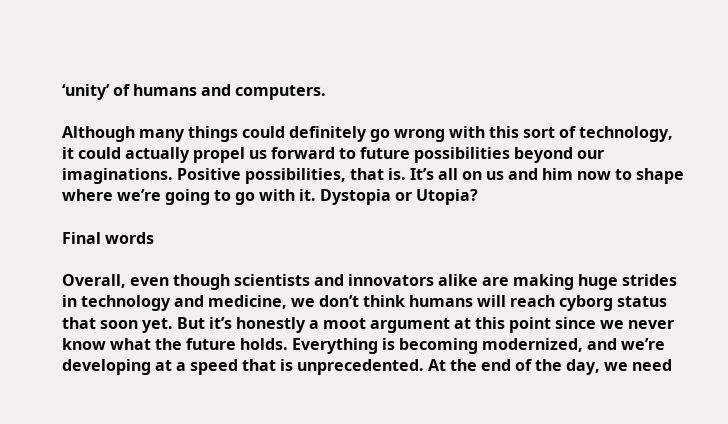‘unity’ of humans and computers.

Although many things could definitely go wrong with this sort of technology, it could actually propel us forward to future possibilities beyond our imaginations. Positive possibilities, that is. It’s all on us and him now to shape where we’re going to go with it. Dystopia or Utopia?

Final words

Overall, even though scientists and innovators alike are making huge strides in technology and medicine, we don’t think humans will reach cyborg status that soon yet. But it’s honestly a moot argument at this point since we never know what the future holds. Everything is becoming modernized, and we’re developing at a speed that is unprecedented. At the end of the day, we need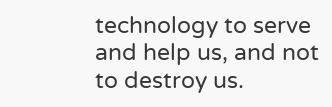technology to serve and help us, and not to destroy us.